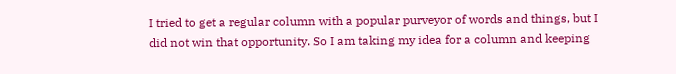I tried to get a regular column with a popular purveyor of words and things, but I did not win that opportunity. So I am taking my idea for a column and keeping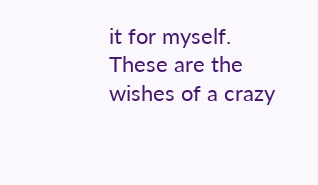it for myself. These are the wishes of a crazy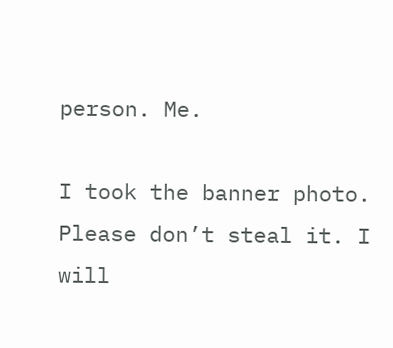person. Me.

I took the banner photo. Please don’t steal it. I will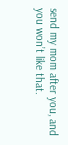send my mom after you, and you won’t like that.